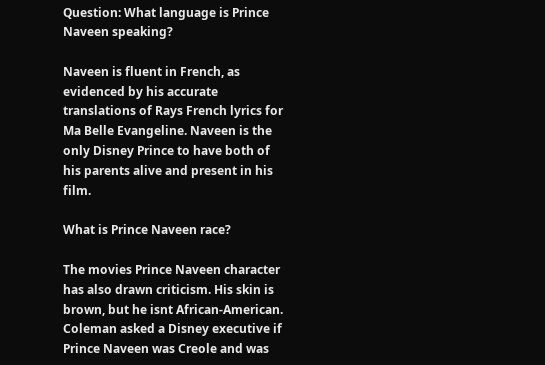Question: What language is Prince Naveen speaking?

Naveen is fluent in French, as evidenced by his accurate translations of Rays French lyrics for Ma Belle Evangeline. Naveen is the only Disney Prince to have both of his parents alive and present in his film.

What is Prince Naveen race?

The movies Prince Naveen character has also drawn criticism. His skin is brown, but he isnt African-American. Coleman asked a Disney executive if Prince Naveen was Creole and was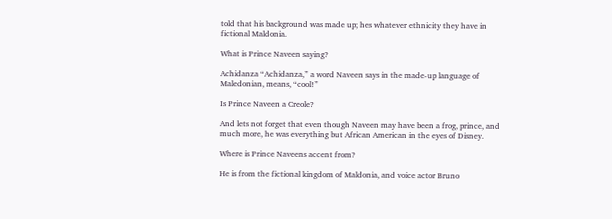told that his background was made up; hes whatever ethnicity they have in fictional Maldonia.

What is Prince Naveen saying?

Achidanza “Achidanza,” a word Naveen says in the made-up language of Maledonian, means, “cool!”

Is Prince Naveen a Creole?

And lets not forget that even though Naveen may have been a frog, prince, and much more, he was everything but African American in the eyes of Disney.

Where is Prince Naveens accent from?

He is from the fictional kingdom of Maldonia, and voice actor Bruno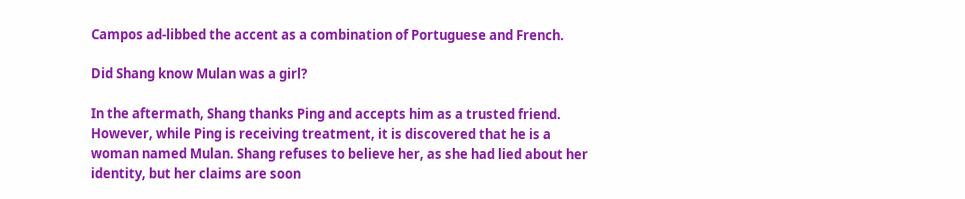Campos ad-libbed the accent as a combination of Portuguese and French.

Did Shang know Mulan was a girl?

In the aftermath, Shang thanks Ping and accepts him as a trusted friend. However, while Ping is receiving treatment, it is discovered that he is a woman named Mulan. Shang refuses to believe her, as she had lied about her identity, but her claims are soon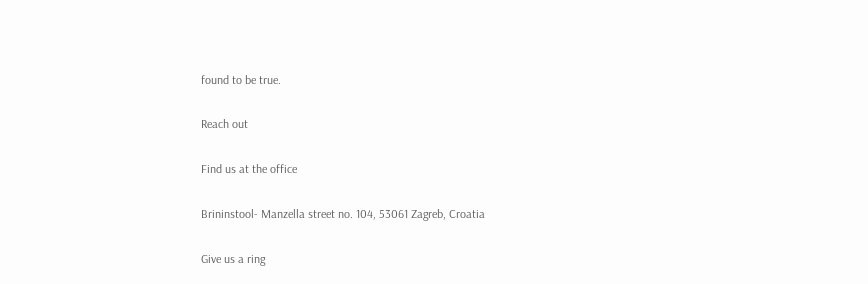found to be true.

Reach out

Find us at the office

Brininstool- Manzella street no. 104, 53061 Zagreb, Croatia

Give us a ring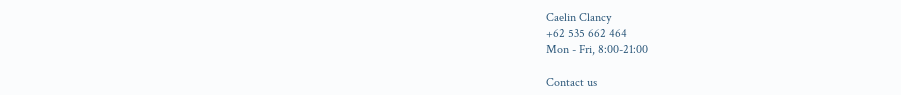Caelin Clancy
+62 535 662 464
Mon - Fri, 8:00-21:00

Contact us